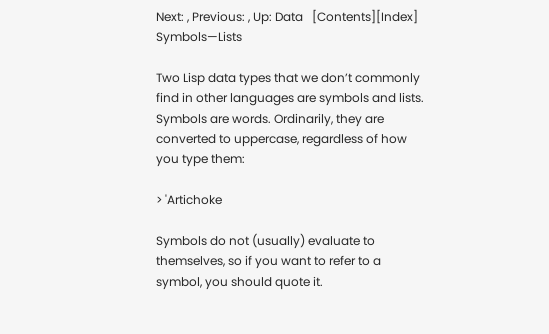Next: , Previous: , Up: Data   [Contents][Index] Symbols—Lists

Two Lisp data types that we don’t commonly find in other languages are symbols and lists. Symbols are words. Ordinarily, they are converted to uppercase, regardless of how you type them:

> 'Artichoke

Symbols do not (usually) evaluate to themselves, so if you want to refer to a symbol, you should quote it.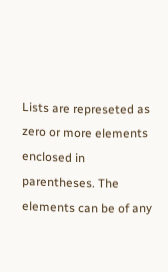Lists are represeted as zero or more elements enclosed in parentheses. The elements can be of any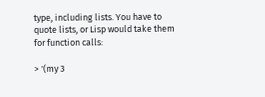type, including lists. You have to quote lists, or Lisp would take them for function calls:

> '(my 3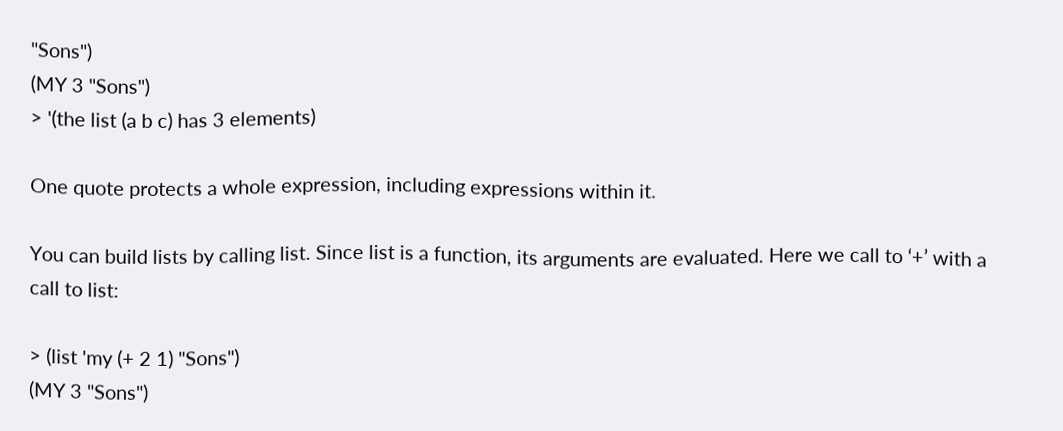"Sons")
(MY 3 "Sons")
> '(the list (a b c) has 3 elements)

One quote protects a whole expression, including expressions within it.

You can build lists by calling list. Since list is a function, its arguments are evaluated. Here we call to ‘+’ with a call to list:

> (list 'my (+ 2 1) "Sons")
(MY 3 "Sons")